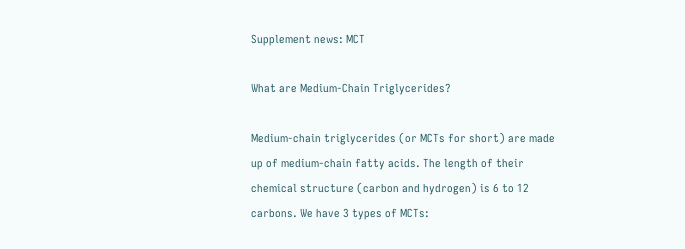Supplement news: MCT

What are Medium-Chain Triglycerides?

Medium-chain triglycerides (or MCTs for short) are made up of medium-chain fatty acids. The length of their chemical structure (carbon and hydrogen) is 6 to 12 carbons. We have 3 types of MCTs: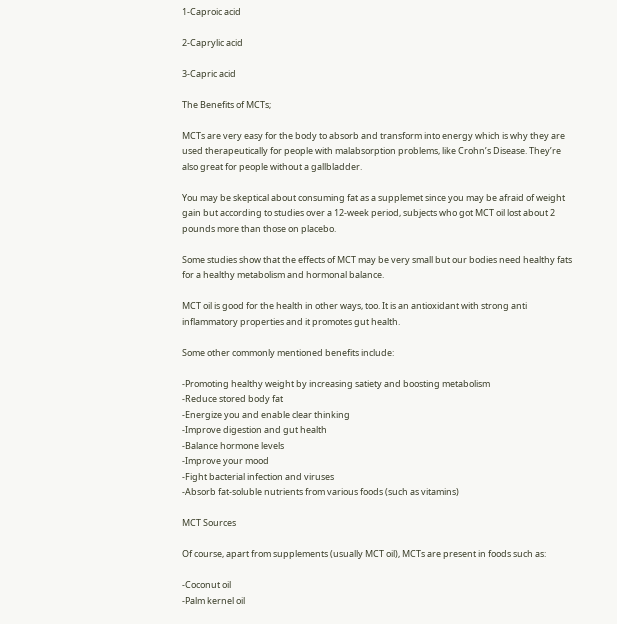1-Caproic acid

2-Caprylic acid

3-Capric acid

The Benefits of MCTs;

MCTs are very easy for the body to absorb and transform into energy which is why they are used therapeutically for people with malabsorption problems, like Crohn’s Disease. They’re also great for people without a gallbladder.

You may be skeptical about consuming fat as a supplemet since you may be afraid of weight gain but according to studies over a 12-week period, subjects who got MCT oil lost about 2 pounds more than those on placebo.

Some studies show that the effects of MCT may be very small but our bodies need healthy fats for a healthy metabolism and hormonal balance.

MCT oil is good for the health in other ways, too. It is an antioxidant with strong anti inflammatory properties and it promotes gut health.

Some other commonly mentioned benefits include:

-Promoting healthy weight by increasing satiety and boosting metabolism
-Reduce stored body fat
-Energize you and enable clear thinking
-Improve digestion and gut health
-Balance hormone levels
-Improve your mood
-Fight bacterial infection and viruses
-Absorb fat-soluble nutrients from various foods (such as vitamins)

MCT Sources

Of course, apart from supplements (usually MCT oil), MCTs are present in foods such as:

-Coconut oil
-Palm kernel oil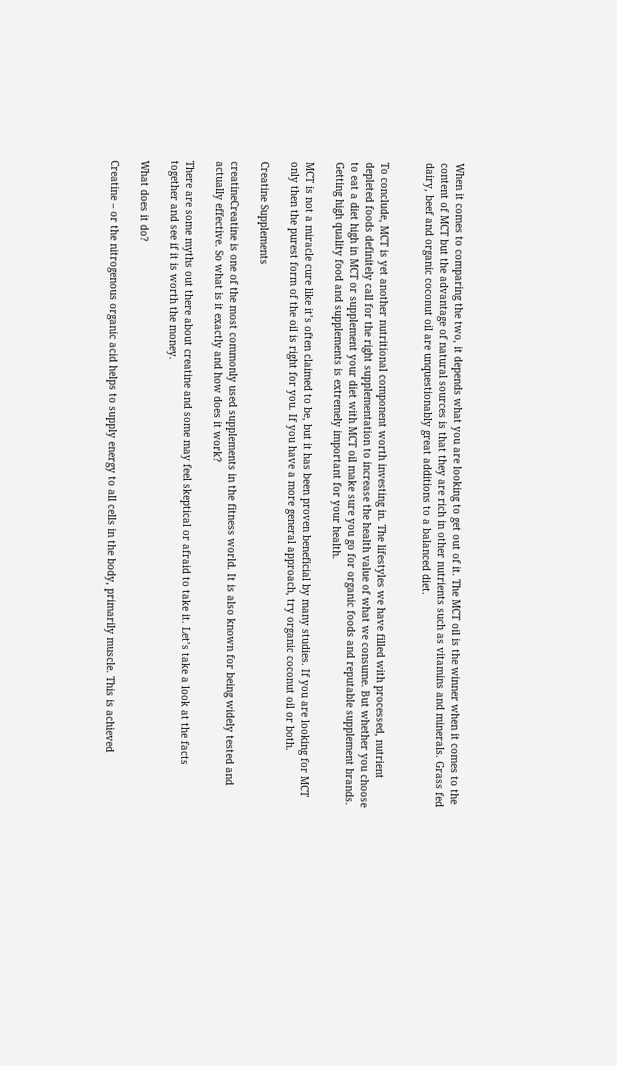When it comes to comparing the two, it depends what you are looking to get out of it. The MCT oil is the winner when it comes to the content of MCT but the advantage of natural sources is that they are rich in other nutrients such as vitamins and minerals. Grass fed dairy, beef and organic coconut oil are unquestionably great additions to a balanced diet.


To conclude, MCT is yet another nutritional component worth investing in. The lifestyles we have filled with processed, nutrient depleted foods definitely call for the right supplementation to increase the health value of what we consume. But whether you choose to eat a diet high in MCT or supplement your diet with MCT oil make sure you go for organic foods and reputable supplement brands. Getting high quality food and supplements is extremely important for your health.

MCT is not a miracle cure like it’s often claimed to be, but it has been proven beneficial by many studies. If you are looking for MCT only then the purest form of the oil is right for you. If you have a more general approach, try organic coconut oil or both.

Creatine Supplements

creatineCreatine is one of the most commonly used supplements in the fitness world. It is also known for being widely tested and actually effective. So what is it exactly and how does it work?

There are some myths out there about creatine and some may feel skeptical or afraid to take it. Let’s take a look at the facts together and see if it is worth the money.

What does it do?

Creatine – or the nitrogenous organic acid helps to supply energy to all cells in the body, primarily muscle. This is achieved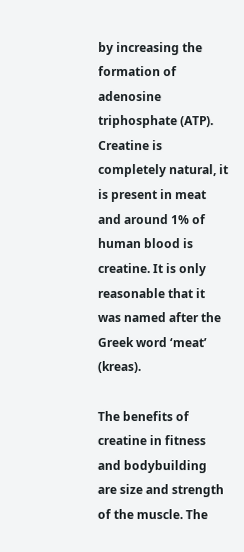by increasing the formation of adenosine triphosphate (ATP).   Creatine is completely natural, it is present in meat and around 1% of human blood is creatine. It is only reasonable that it was named after the Greek word ‘meat’ (kreas).

The benefits of creatine in fitness and bodybuilding are size and strength of the muscle. The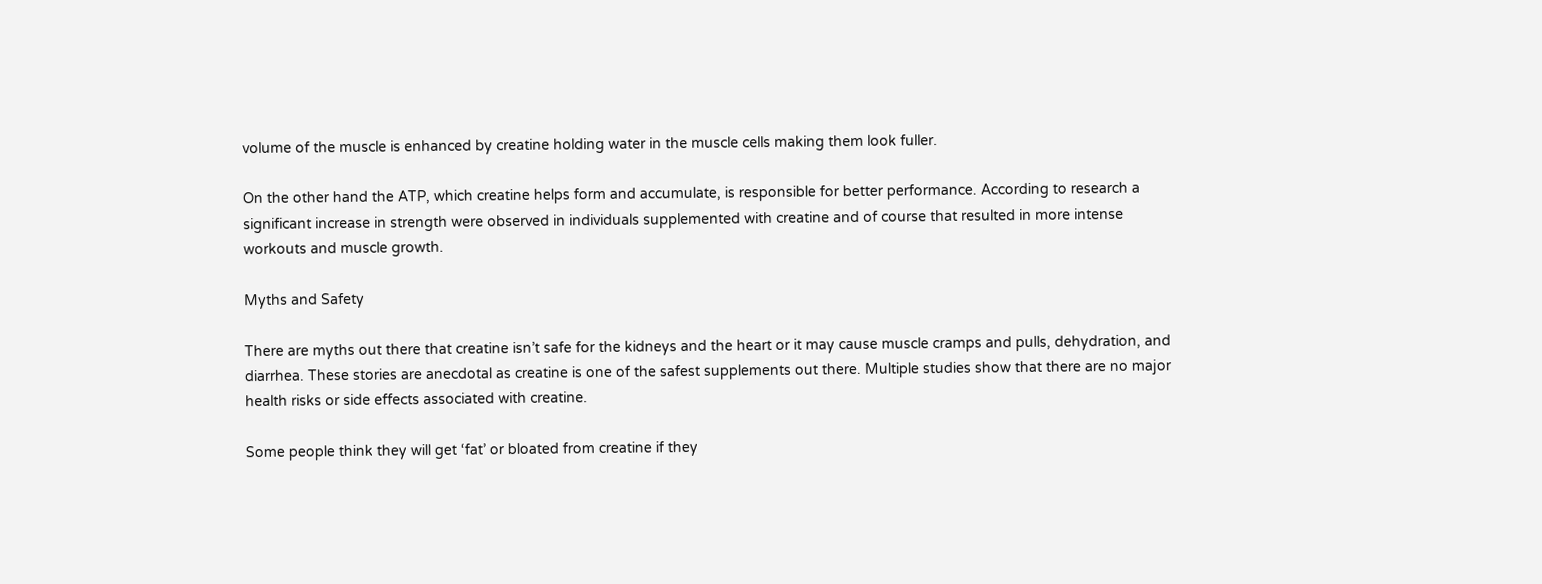volume of the muscle is enhanced by creatine holding water in the muscle cells making them look fuller.

On the other hand the ATP, which creatine helps form and accumulate, is responsible for better performance. According to research a significant increase in strength were observed in individuals supplemented with creatine and of course that resulted in more intense workouts and muscle growth.

Myths and Safety

There are myths out there that creatine isn’t safe for the kidneys and the heart or it may cause muscle cramps and pulls, dehydration, and diarrhea. These stories are anecdotal as creatine is one of the safest supplements out there. Multiple studies show that there are no major health risks or side effects associated with creatine.

Some people think they will get ‘fat’ or bloated from creatine if they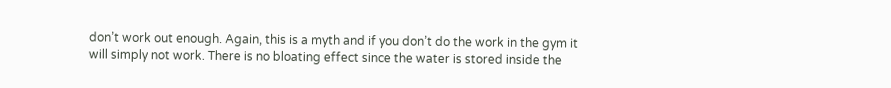don’t work out enough. Again, this is a myth and if you don’t do the work in the gym it will simply not work. There is no bloating effect since the water is stored inside the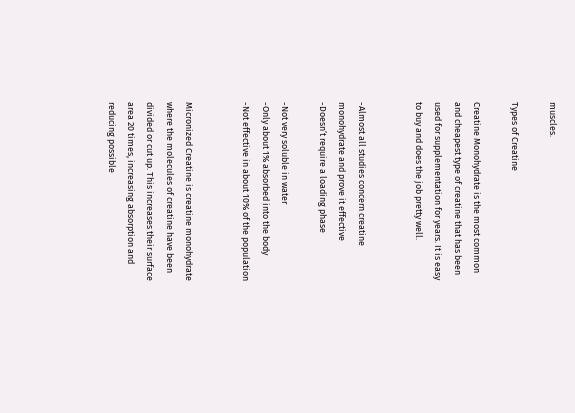muscles.

Types of Creatine

Creatine Monohydrate is the most common and cheapest type of creatine that has been used for supplementation for years. It is easy to buy and does the job pretty well.


-Almost all studies concern creatine monohydrate and prove it effective
-Doesn’t require a loading phase

-Not very soluble in water
-Only about 1% absorbed into the body
-Not effective in about 10% of the population


Micronized Creatine is creatine monohydrate where the molecules of creatine have been divided or cut up. This increases their surface area 20 times, increasing absorption and reducing possible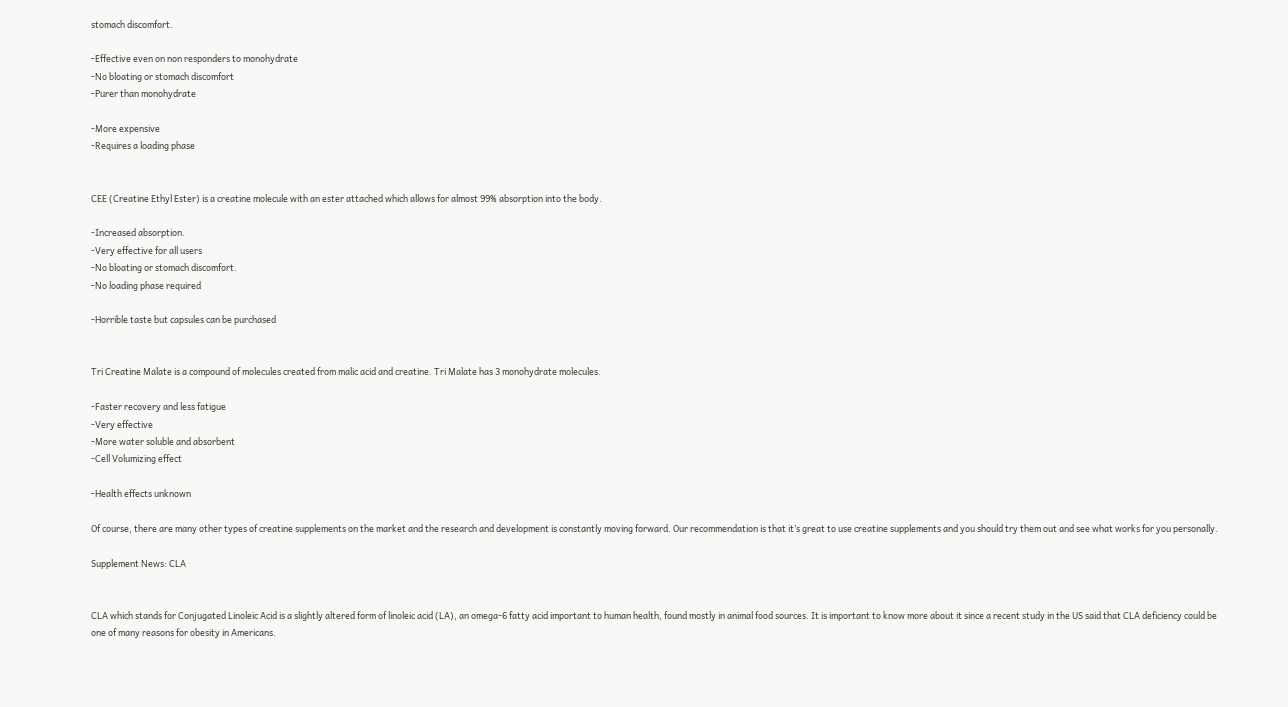stomach discomfort.

-Effective even on non responders to monohydrate
-No bloating or stomach discomfort
-Purer than monohydrate

-More expensive
-Requires a loading phase


CEE (Creatine Ethyl Ester) is a creatine molecule with an ester attached which allows for almost 99% absorption into the body.

-Increased absorption.
-Very effective for all users
-No bloating or stomach discomfort.
-No loading phase required

-Horrible taste but capsules can be purchased


Tri Creatine Malate is a compound of molecules created from malic acid and creatine. Tri Malate has 3 monohydrate molecules.

-Faster recovery and less fatigue
-Very effective
-More water soluble and absorbent
-Cell Volumizing effect

-Health effects unknown

Of course, there are many other types of creatine supplements on the market and the research and development is constantly moving forward. Our recommendation is that it’s great to use creatine supplements and you should try them out and see what works for you personally.

Supplement News: CLA


CLA which stands for Conjugated Linoleic Acid is a slightly altered form of linoleic acid (LA), an omega-6 fatty acid important to human health, found mostly in animal food sources. It is important to know more about it since a recent study in the US said that CLA deficiency could be one of many reasons for obesity in Americans.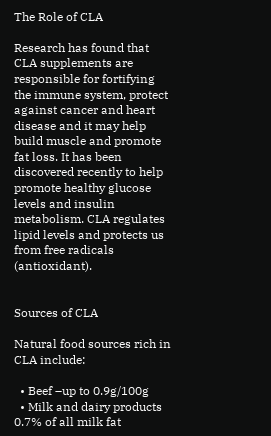The Role of CLA

Research has found that CLA supplements are responsible for fortifying the immune system, protect against cancer and heart disease and it may help build muscle and promote fat loss. It has been discovered recently to help promote healthy glucose levels and insulin metabolism. CLA regulates lipid levels and protects us from free radicals (antioxidant).


Sources of CLA

Natural food sources rich in CLA include:

  • Beef –up to 0.9g/100g
  • Milk and dairy products 0.7% of all milk fat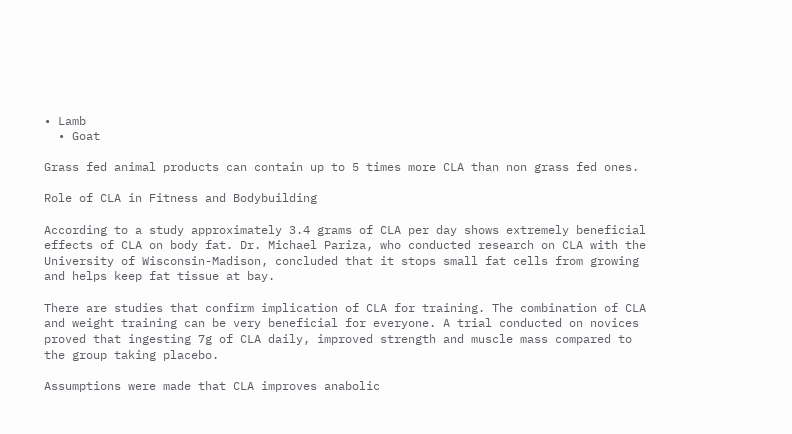• Lamb
  • Goat

Grass fed animal products can contain up to 5 times more CLA than non grass fed ones.

Role of CLA in Fitness and Bodybuilding

According to a study approximately 3.4 grams of CLA per day shows extremely beneficial effects of CLA on body fat. Dr. Michael Pariza, who conducted research on CLA with the University of Wisconsin-Madison, concluded that it stops small fat cells from growing and helps keep fat tissue at bay.

There are studies that confirm implication of CLA for training. The combination of CLA and weight training can be very beneficial for everyone. A trial conducted on novices proved that ingesting 7g of CLA daily, improved strength and muscle mass compared to the group taking placebo.

Assumptions were made that CLA improves anabolic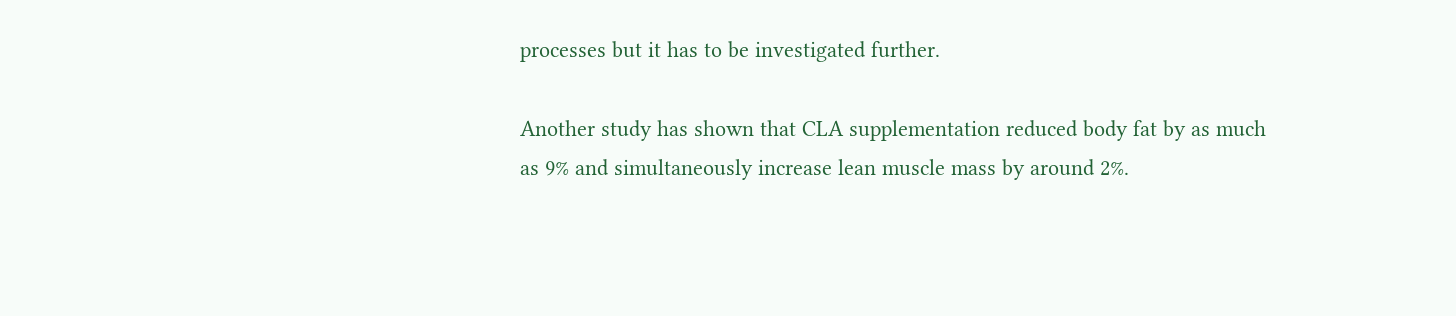processes but it has to be investigated further.

Another study has shown that CLA supplementation reduced body fat by as much as 9% and simultaneously increase lean muscle mass by around 2%.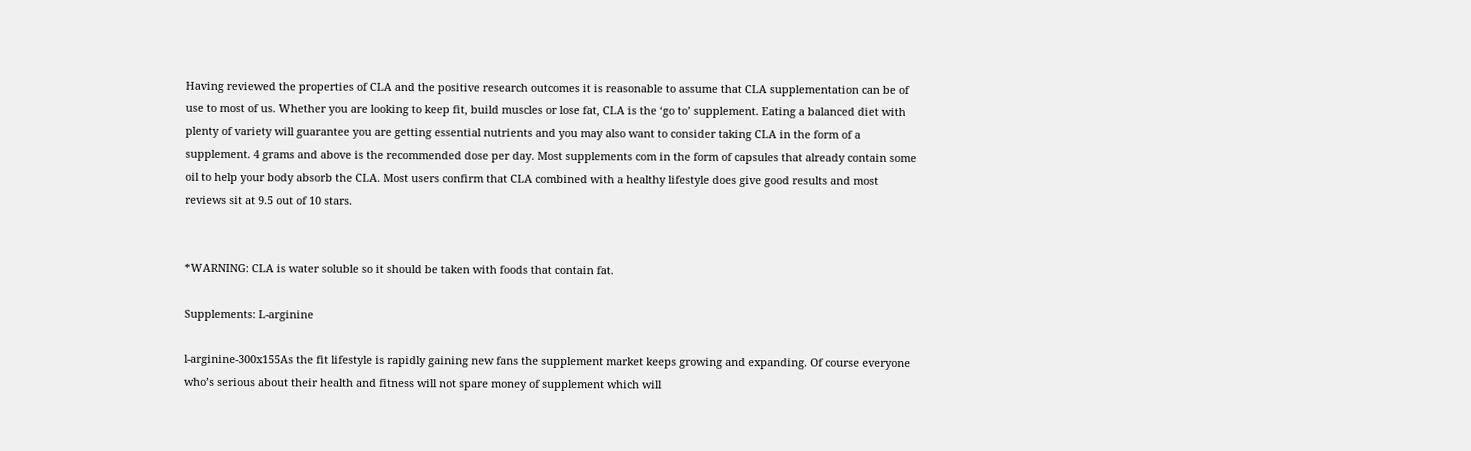Having reviewed the properties of CLA and the positive research outcomes it is reasonable to assume that CLA supplementation can be of use to most of us. Whether you are looking to keep fit, build muscles or lose fat, CLA is the ‘go to’ supplement. Eating a balanced diet with plenty of variety will guarantee you are getting essential nutrients and you may also want to consider taking CLA in the form of a supplement. 4 grams and above is the recommended dose per day. Most supplements com in the form of capsules that already contain some oil to help your body absorb the CLA. Most users confirm that CLA combined with a healthy lifestyle does give good results and most reviews sit at 9.5 out of 10 stars.


*WARNING: CLA is water soluble so it should be taken with foods that contain fat.

Supplements: L-arginine

l-arginine-300x155As the fit lifestyle is rapidly gaining new fans the supplement market keeps growing and expanding. Of course everyone who’s serious about their health and fitness will not spare money of supplement which will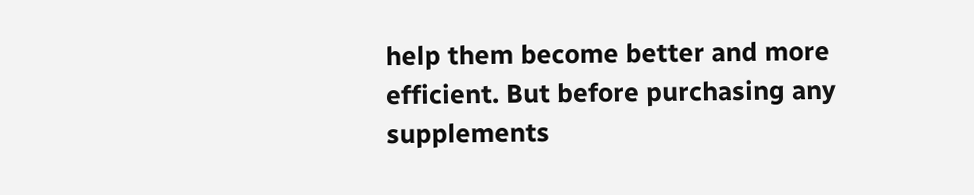help them become better and more efficient. But before purchasing any supplements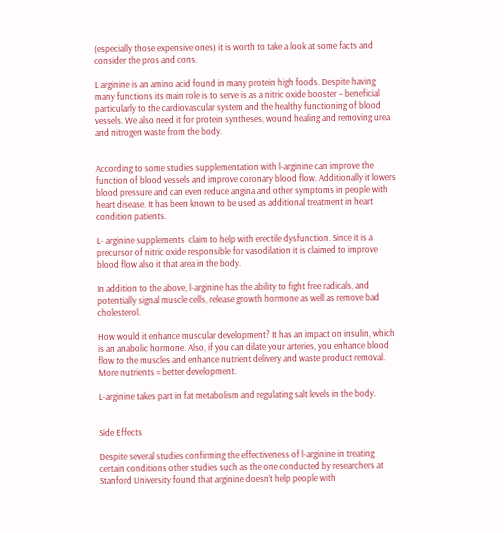(especially those expensive ones) it is worth to take a look at some facts and consider the pros and cons.

L arginine is an amino acid found in many protein high foods. Despite having many functions its main role is to serve is as a nitric oxide booster – beneficial particularly to the cardiovascular system and the healthy functioning of blood vessels. We also need it for protein syntheses, wound healing and removing urea and nitrogen waste from the body.


According to some studies supplementation with l-arginine can improve the function of blood vessels and improve coronary blood flow. Additionally it lowers blood pressure and can even reduce angina and other symptoms in people with heart disease. It has been known to be used as additional treatment in heart condition patients.

L- arginine supplements  claim to help with erectile dysfunction. Since it is a precursor of nitric oxide responsible for vasodilation it is claimed to improve blood flow also it that area in the body.

In addition to the above, l-arginine has the ability to fight free radicals, and potentially signal muscle cells, release growth hormone as well as remove bad cholesterol.

How would it enhance muscular development? It has an impact on insulin, which is an anabolic hormone. Also, if you can dilate your arteries, you enhance blood flow to the muscles and enhance nutrient delivery and waste product removal. More nutrients = better development.

L-arginine takes part in fat metabolism and regulating salt levels in the body.


Side Effects

Despite several studies confirming the effectiveness of l-arginine in treating certain conditions other studies such as the one conducted by researchers at Stanford University found that arginine doesn’t help people with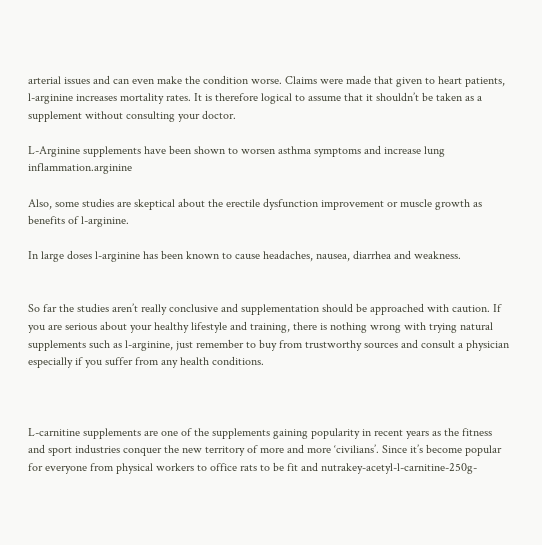arterial issues and can even make the condition worse. Claims were made that given to heart patients, l-arginine increases mortality rates. It is therefore logical to assume that it shouldn’t be taken as a supplement without consulting your doctor.

L-Arginine supplements have been shown to worsen asthma symptoms and increase lung inflammation.arginine

Also, some studies are skeptical about the erectile dysfunction improvement or muscle growth as benefits of l-arginine.

In large doses l-arginine has been known to cause headaches, nausea, diarrhea and weakness.


So far the studies aren’t really conclusive and supplementation should be approached with caution. If you are serious about your healthy lifestyle and training, there is nothing wrong with trying natural supplements such as l-arginine, just remember to buy from trustworthy sources and consult a physician especially if you suffer from any health conditions.



L-carnitine supplements are one of the supplements gaining popularity in recent years as the fitness and sport industries conquer the new territory of more and more ‘civilians’. Since it’s become popular for everyone from physical workers to office rats to be fit and nutrakey-acetyl-l-carnitine-250g-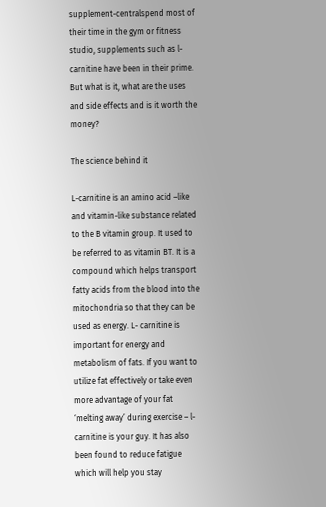supplement-centralspend most of their time in the gym or fitness studio, supplements such as l-carnitine have been in their prime. But what is it, what are the uses and side effects and is it worth the money?

The science behind it

L-carnitine is an amino acid –like and vitamin-like substance related to the B vitamin group. It used to be referred to as vitamin BT. It is a compound which helps transport fatty acids from the blood into the mitochondria so that they can be used as energy. L- carnitine is important for energy and metabolism of fats. If you want to utilize fat effectively or take even more advantage of your fat ‘melting away’ during exercise – l-carnitine is your guy. It has also been found to reduce fatigue which will help you stay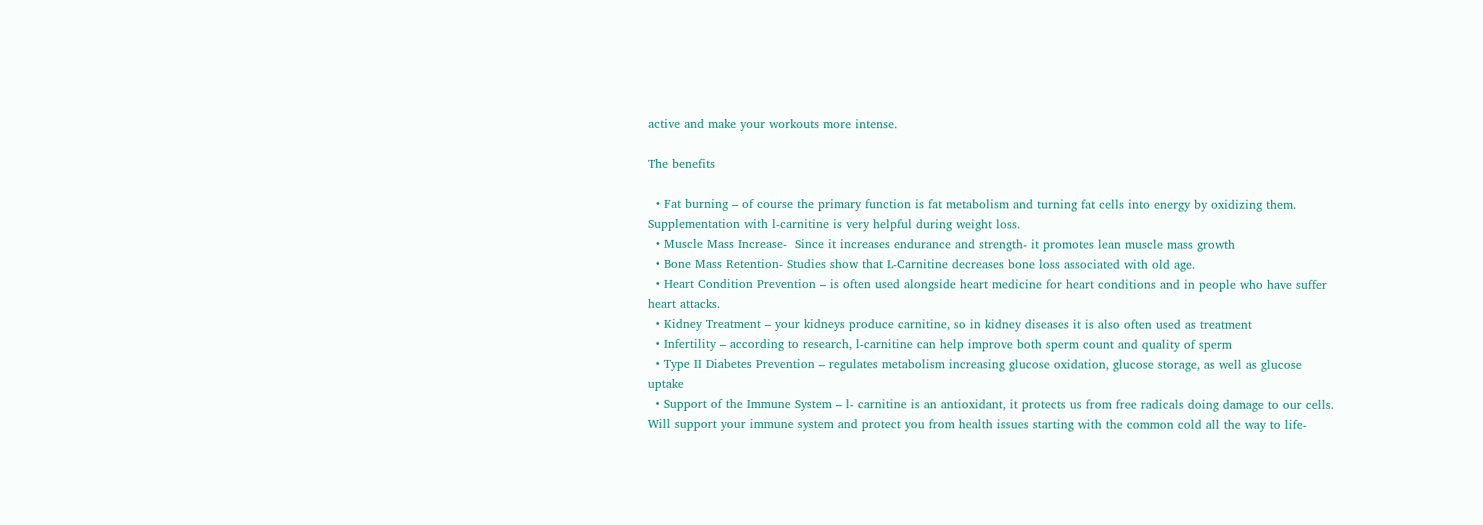active and make your workouts more intense.

The benefits

  • Fat burning – of course the primary function is fat metabolism and turning fat cells into energy by oxidizing them. Supplementation with l-carnitine is very helpful during weight loss.
  • Muscle Mass Increase-  Since it increases endurance and strength- it promotes lean muscle mass growth
  • Bone Mass Retention- Studies show that L-Carnitine decreases bone loss associated with old age.
  • Heart Condition Prevention – is often used alongside heart medicine for heart conditions and in people who have suffer heart attacks.
  • Kidney Treatment – your kidneys produce carnitine, so in kidney diseases it is also often used as treatment
  • Infertility – according to research, l-carnitine can help improve both sperm count and quality of sperm
  • Type II Diabetes Prevention – regulates metabolism increasing glucose oxidation, glucose storage, as well as glucose uptake
  • Support of the Immune System – l- carnitine is an antioxidant, it protects us from free radicals doing damage to our cells. Will support your immune system and protect you from health issues starting with the common cold all the way to life-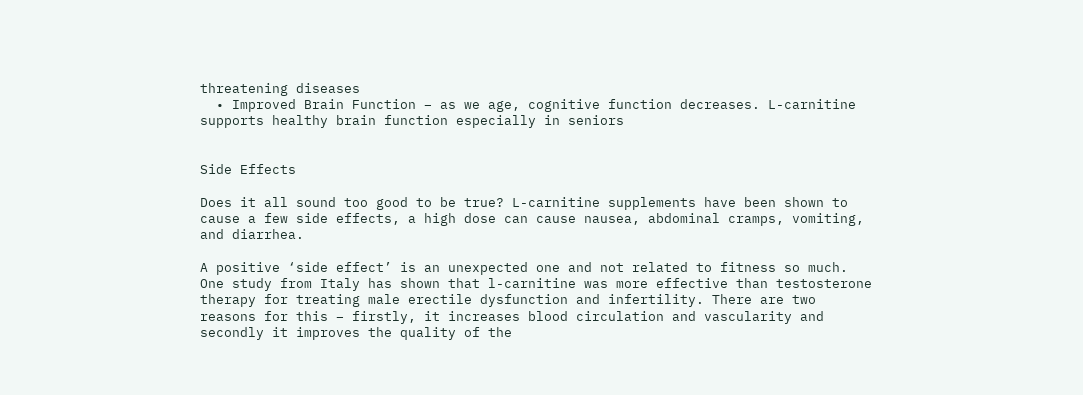threatening diseases
  • Improved Brain Function – as we age, cognitive function decreases. L-carnitine supports healthy brain function especially in seniors


Side Effects

Does it all sound too good to be true? L-carnitine supplements have been shown to cause a few side effects, a high dose can cause nausea, abdominal cramps, vomiting, and diarrhea.

A positive ‘side effect’ is an unexpected one and not related to fitness so much. One study from Italy has shown that l-carnitine was more effective than testosterone therapy for treating male erectile dysfunction and infertility. There are two reasons for this – firstly, it increases blood circulation and vascularity and secondly it improves the quality of the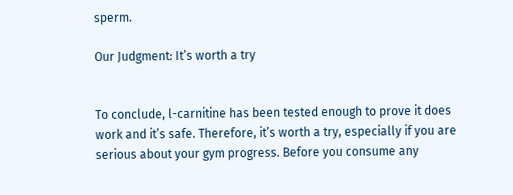sperm.

Our Judgment: It’s worth a try


To conclude, l-carnitine has been tested enough to prove it does work and it’s safe. Therefore, it’s worth a try, especially if you are serious about your gym progress. Before you consume any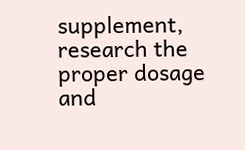supplement, research the proper dosage and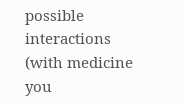possible interactions (with medicine you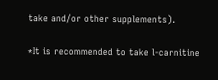take and/or other supplements).

*It is recommended to take l-carnitine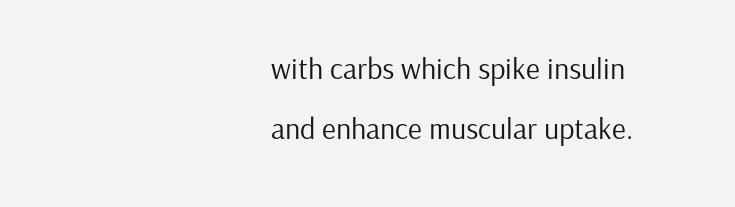with carbs which spike insulin and enhance muscular uptake.